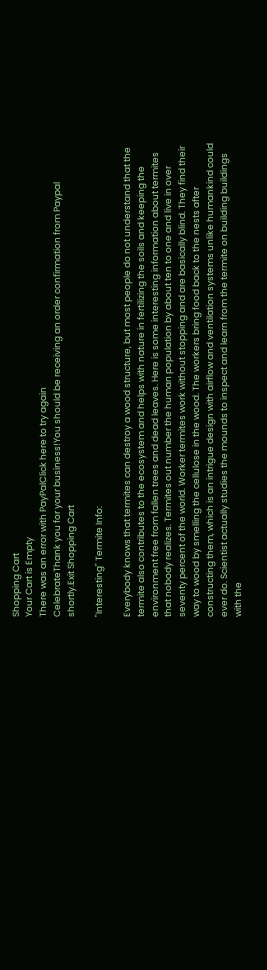Shopping Cart
Your Cart is Empty
There was an error with PayPalClick here to try again
CelebrateThank you for your business!You should be receiving an order confirmation from Paypal shortly.Exit Shopping Cart

"Interesting" Termite Info:

Everybody knows that termites can destroy a wood structure, but most people do not understand that the termite also contributes to the ecosystem and helps with nature in fertilizing the soils and keeping the environment free from fallen trees and dead leaves. Here is some interesting information about termites that nobody realizes. Termites out number the human population by about ten to one and live in over seventy percent of the world. Worker termites work without stopping and are basically blind. They find their way to wood by smelling the cellulose in the wood. The workers bring food back to the nests after constructing them, which is an intrigue design with airflow and ventilation systems unlike humankind could ever do. Scientist actually studies the mounds to inspect and learn from the termite on building buildings with the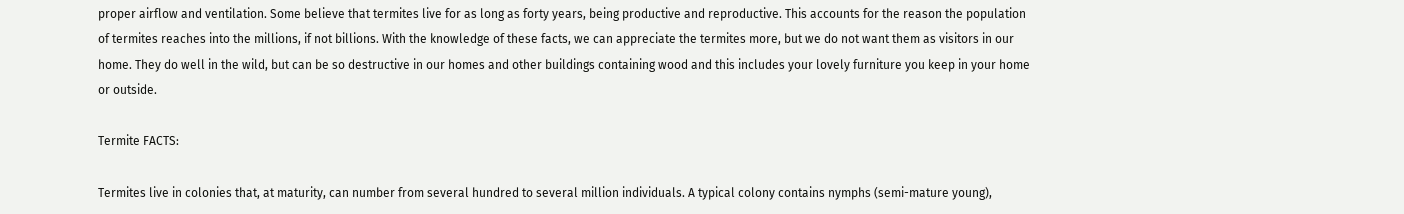proper airflow and ventilation. Some believe that termites live for as long as forty years, being productive and reproductive. This accounts for the reason the population of termites reaches into the millions, if not billions. With the knowledge of these facts, we can appreciate the termites more, but we do not want them as visitors in our home. They do well in the wild, but can be so destructive in our homes and other buildings containing wood and this includes your lovely furniture you keep in your home or outside.

Termite FACTS:

Termites live in colonies that, at maturity, can number from several hundred to several million individuals. A typical colony contains nymphs (semi-mature young),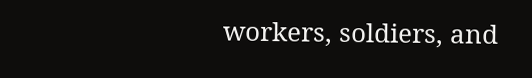workers, soldiers, and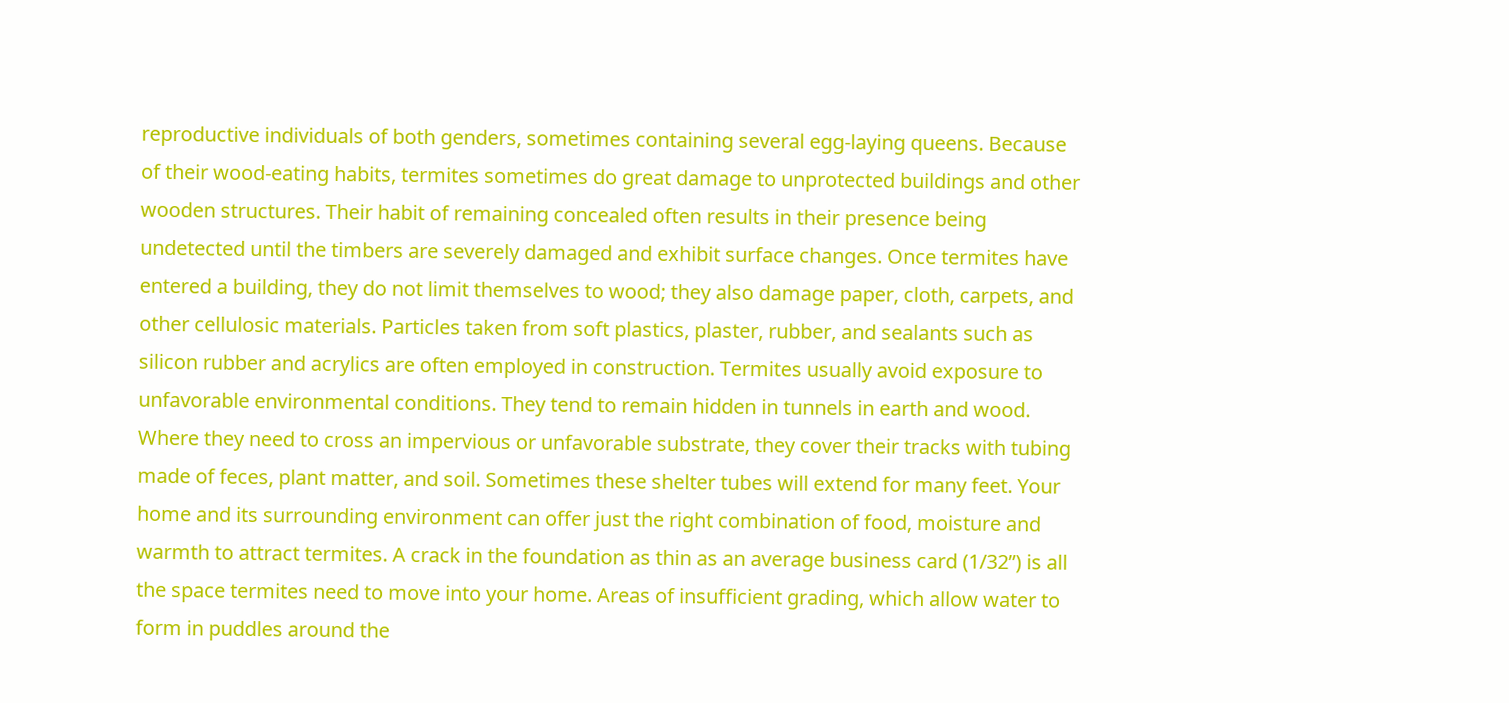reproductive individuals of both genders, sometimes containing several egg-laying queens. Because of their wood-eating habits, termites sometimes do great damage to unprotected buildings and other wooden structures. Their habit of remaining concealed often results in their presence being undetected until the timbers are severely damaged and exhibit surface changes. Once termites have entered a building, they do not limit themselves to wood; they also damage paper, cloth, carpets, and other cellulosic materials. Particles taken from soft plastics, plaster, rubber, and sealants such as silicon rubber and acrylics are often employed in construction. Termites usually avoid exposure to unfavorable environmental conditions. They tend to remain hidden in tunnels in earth and wood. Where they need to cross an impervious or unfavorable substrate, they cover their tracks with tubing made of feces, plant matter, and soil. Sometimes these shelter tubes will extend for many feet. Your home and its surrounding environment can offer just the right combination of food, moisture and warmth to attract termites. A crack in the foundation as thin as an average business card (1/32”) is all the space termites need to move into your home. Areas of insufficient grading, which allow water to form in puddles around the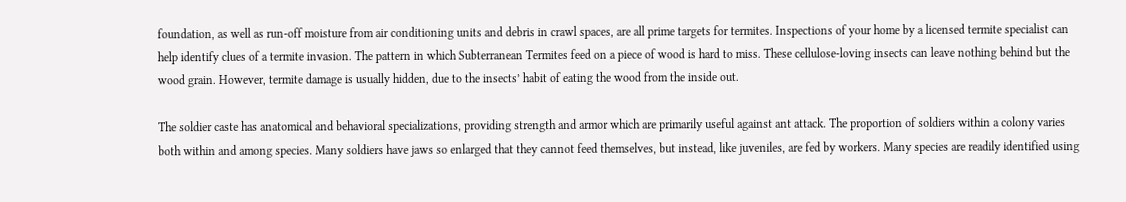foundation, as well as run-off moisture from air conditioning units and debris in crawl spaces, are all prime targets for termites. Inspections of your home by a licensed termite specialist can help identify clues of a termite invasion. The pattern in which Subterranean Termites feed on a piece of wood is hard to miss. These cellulose-loving insects can leave nothing behind but the wood grain. However, termite damage is usually hidden, due to the insects’ habit of eating the wood from the inside out.

The soldier caste has anatomical and behavioral specializations, providing strength and armor which are primarily useful against ant attack. The proportion of soldiers within a colony varies both within and among species. Many soldiers have jaws so enlarged that they cannot feed themselves, but instead, like juveniles, are fed by workers. Many species are readily identified using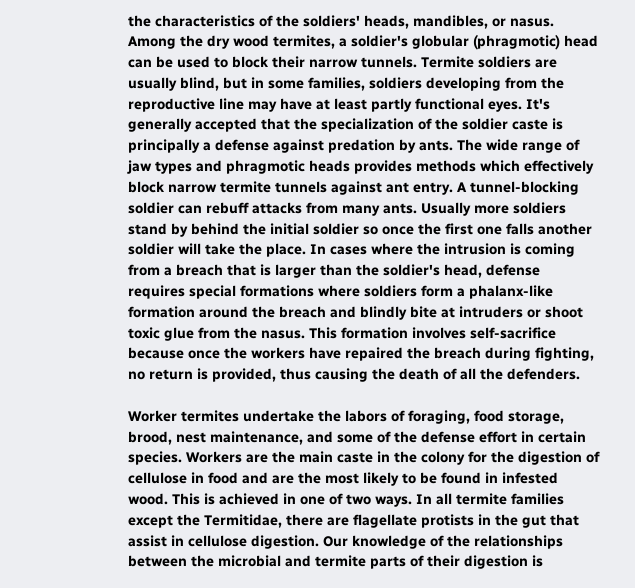the characteristics of the soldiers' heads, mandibles, or nasus. Among the dry wood termites, a soldier's globular (phragmotic) head can be used to block their narrow tunnels. Termite soldiers are usually blind, but in some families, soldiers developing from the reproductive line may have at least partly functional eyes. It's generally accepted that the specialization of the soldier caste is principally a defense against predation by ants. The wide range of jaw types and phragmotic heads provides methods which effectively block narrow termite tunnels against ant entry. A tunnel-blocking soldier can rebuff attacks from many ants. Usually more soldiers stand by behind the initial soldier so once the first one falls another soldier will take the place. In cases where the intrusion is coming from a breach that is larger than the soldier's head, defense requires special formations where soldiers form a phalanx-like formation around the breach and blindly bite at intruders or shoot toxic glue from the nasus. This formation involves self-sacrifice because once the workers have repaired the breach during fighting, no return is provided, thus causing the death of all the defenders.

Worker termites undertake the labors of foraging, food storage, brood, nest maintenance, and some of the defense effort in certain species. Workers are the main caste in the colony for the digestion of cellulose in food and are the most likely to be found in infested wood. This is achieved in one of two ways. In all termite families except the Termitidae, there are flagellate protists in the gut that assist in cellulose digestion. Our knowledge of the relationships between the microbial and termite parts of their digestion is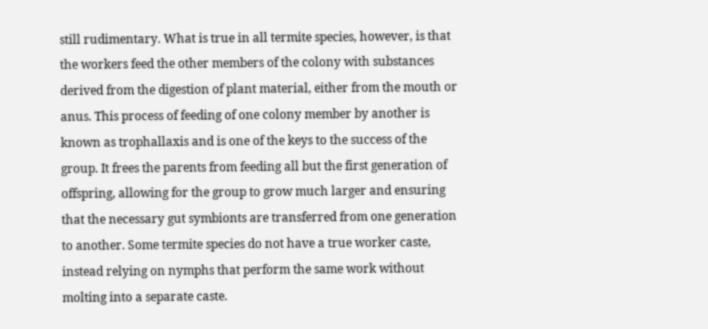still rudimentary. What is true in all termite species, however, is that the workers feed the other members of the colony with substances derived from the digestion of plant material, either from the mouth or anus. This process of feeding of one colony member by another is known as trophallaxis and is one of the keys to the success of the group. It frees the parents from feeding all but the first generation of offspring, allowing for the group to grow much larger and ensuring that the necessary gut symbionts are transferred from one generation to another. Some termite species do not have a true worker caste, instead relying on nymphs that perform the same work without molting into a separate caste.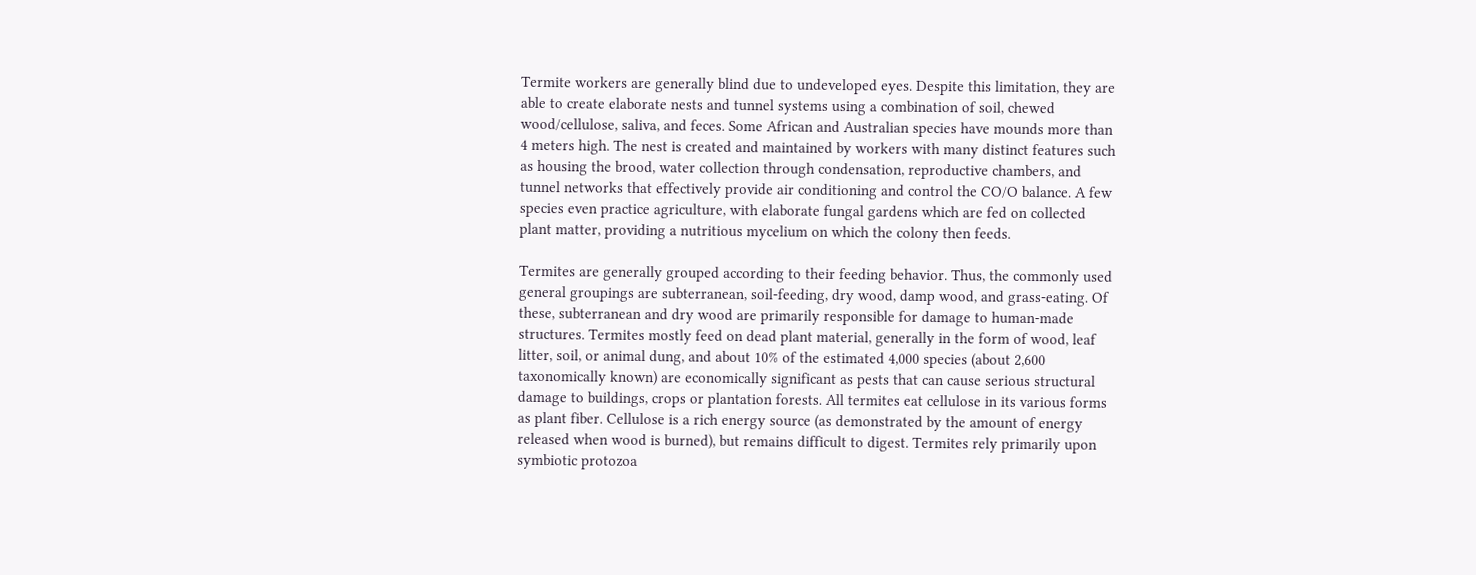Termite workers are generally blind due to undeveloped eyes. Despite this limitation, they are able to create elaborate nests and tunnel systems using a combination of soil, chewed wood/cellulose, saliva, and feces. Some African and Australian species have mounds more than 4 meters high. The nest is created and maintained by workers with many distinct features such as housing the brood, water collection through condensation, reproductive chambers, and tunnel networks that effectively provide air conditioning and control the CO/O balance. A few species even practice agriculture, with elaborate fungal gardens which are fed on collected plant matter, providing a nutritious mycelium on which the colony then feeds.

Termites are generally grouped according to their feeding behavior. Thus, the commonly used general groupings are subterranean, soil-feeding, dry wood, damp wood, and grass-eating. Of these, subterranean and dry wood are primarily responsible for damage to human-made structures. Termites mostly feed on dead plant material, generally in the form of wood, leaf litter, soil, or animal dung, and about 10% of the estimated 4,000 species (about 2,600 taxonomically known) are economically significant as pests that can cause serious structural damage to buildings, crops or plantation forests. All termites eat cellulose in its various forms as plant fiber. Cellulose is a rich energy source (as demonstrated by the amount of energy released when wood is burned), but remains difficult to digest. Termites rely primarily upon symbiotic protozoa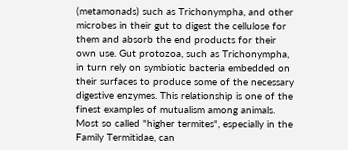(metamonads) such as Trichonympha, and other microbes in their gut to digest the cellulose for them and absorb the end products for their own use. Gut protozoa, such as Trichonympha, in turn rely on symbiotic bacteria embedded on their surfaces to produce some of the necessary digestive enzymes. This relationship is one of the finest examples of mutualism among animals. Most so called "higher termites", especially in the Family Termitidae, can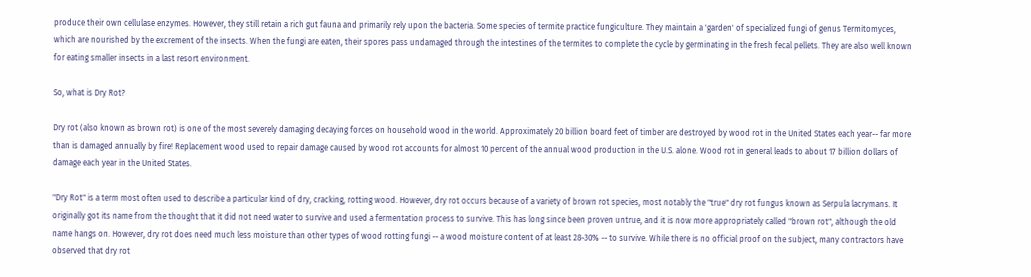produce their own cellulase enzymes. However, they still retain a rich gut fauna and primarily rely upon the bacteria. Some species of termite practice fungiculture. They maintain a 'garden' of specialized fungi of genus Termitomyces, which are nourished by the excrement of the insects. When the fungi are eaten, their spores pass undamaged through the intestines of the termites to complete the cycle by germinating in the fresh fecal pellets. They are also well known for eating smaller insects in a last resort environment.

So, what is Dry Rot?

Dry rot (also known as brown rot) is one of the most severely damaging decaying forces on household wood in the world. Approximately 20 billion board feet of timber are destroyed by wood rot in the United States each year-- far more than is damaged annually by fire! Replacement wood used to repair damage caused by wood rot accounts for almost 10 percent of the annual wood production in the U.S. alone. Wood rot in general leads to about 17 billion dollars of damage each year in the United States.

"Dry Rot" is a term most often used to describe a particular kind of dry, cracking, rotting wood. However, dry rot occurs because of a variety of brown rot species, most notably the "true" dry rot fungus known as Serpula lacrymans. It originally got its name from the thought that it did not need water to survive and used a fermentation process to survive. This has long since been proven untrue, and it is now more appropriately called "brown rot", although the old name hangs on. However, dry rot does need much less moisture than other types of wood rotting fungi -- a wood moisture content of at least 28-30% -- to survive. While there is no official proof on the subject, many contractors have observed that dry rot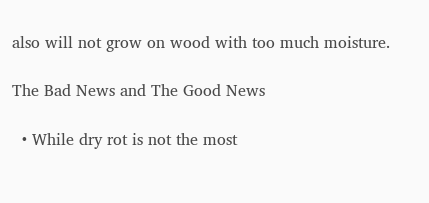also will not grow on wood with too much moisture.

The Bad News and The Good News

  • While dry rot is not the most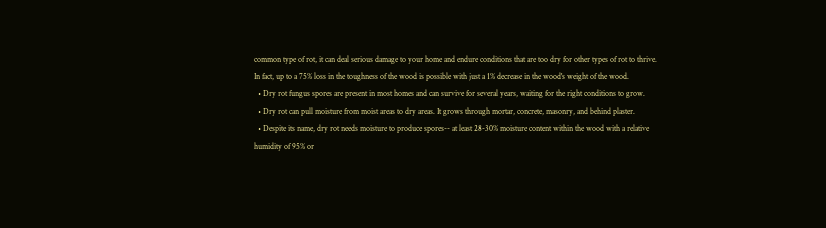common type of rot, it can deal serious damage to your home and endure conditions that are too dry for other types of rot to thrive. In fact, up to a 75% loss in the toughness of the wood is possible with just a 1% decrease in the wood's weight of the wood.
  • Dry rot fungus spores are present in most homes and can survive for several years, waiting for the right conditions to grow.
  • Dry rot can pull moisture from moist areas to dry areas. It grows through mortar, concrete, masonry, and behind plaster.
  • Despite its name, dry rot needs moisture to produce spores-- at least 28-30% moisture content within the wood with a relative humidity of 95% or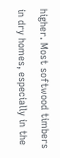higher. Most softwood timbers in dry homes, especially in the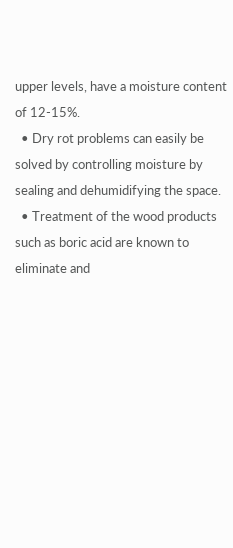upper levels, have a moisture content of 12-15%.
  • Dry rot problems can easily be solved by controlling moisture by sealing and dehumidifying the space.
  • Treatment of the wood products such as boric acid are known to eliminate and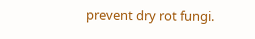prevent dry rot fungi.